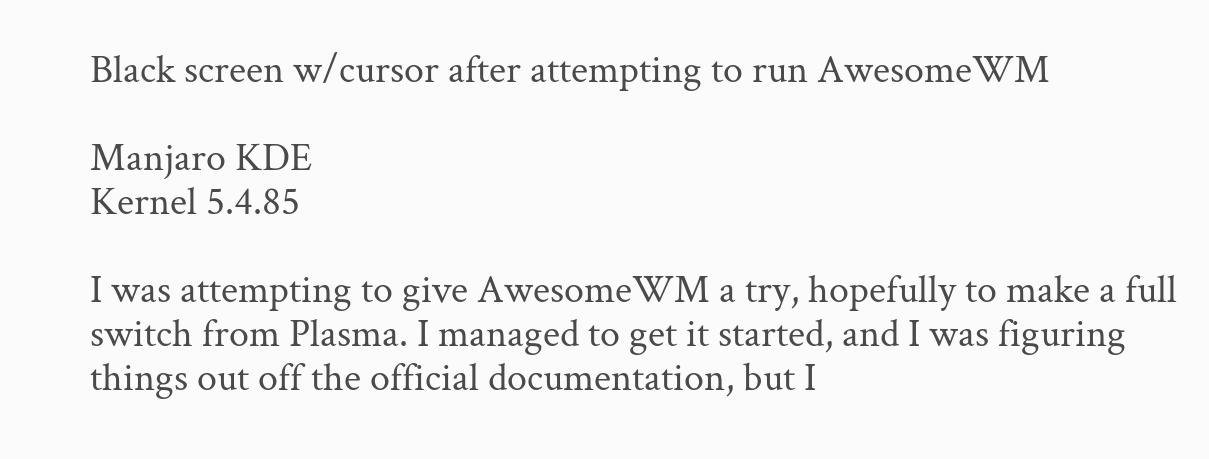Black screen w/cursor after attempting to run AwesomeWM

Manjaro KDE
Kernel 5.4.85

I was attempting to give AwesomeWM a try, hopefully to make a full switch from Plasma. I managed to get it started, and I was figuring things out off the official documentation, but I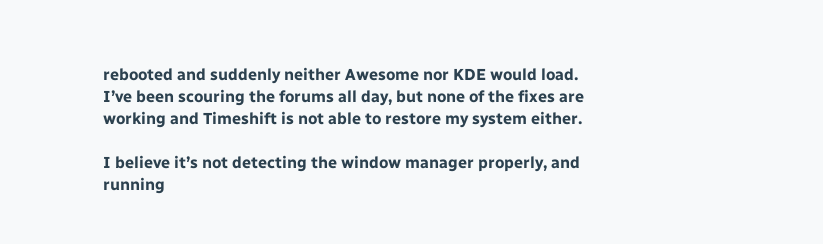rebooted and suddenly neither Awesome nor KDE would load. I’ve been scouring the forums all day, but none of the fixes are working and Timeshift is not able to restore my system either.

I believe it’s not detecting the window manager properly, and running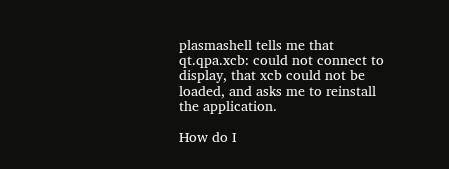plasmashell tells me that qt.qpa.xcb: could not connect to display, that xcb could not be loaded, and asks me to reinstall the application.

How do I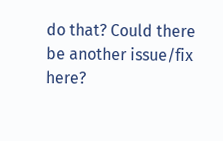do that? Could there be another issue/fix here?